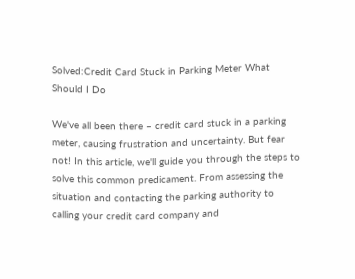Solved:Credit Card Stuck in Parking Meter What Should I Do

We've all been there – credit card stuck in a parking meter, causing frustration and uncertainty. But fear not! In this article, we'll guide you through the steps to solve this common predicament. From assessing the situation and contacting the parking authority to calling your credit card company and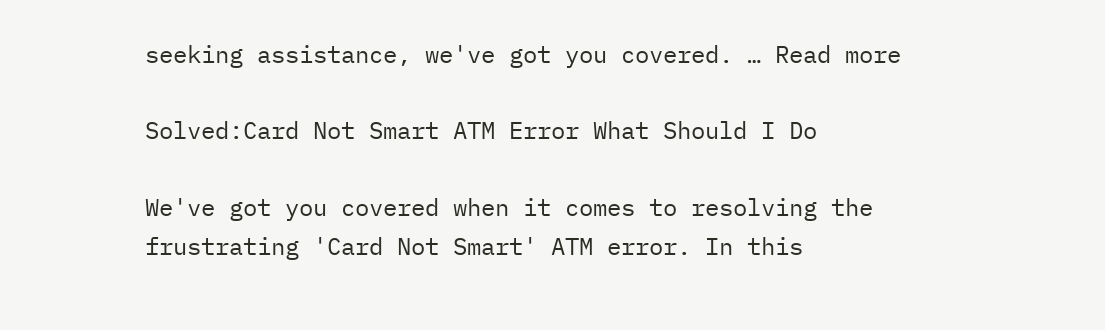seeking assistance, we've got you covered. … Read more

Solved:Card Not Smart ATM Error What Should I Do

We've got you covered when it comes to resolving the frustrating 'Card Not Smart' ATM error. In this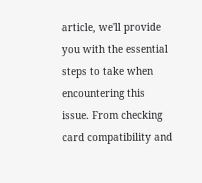article, we'll provide you with the essential steps to take when encountering this issue. From checking card compatibility and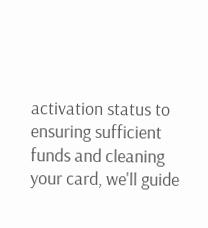activation status to ensuring sufficient funds and cleaning your card, we'll guide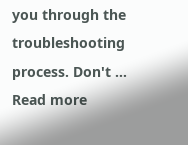you through the troubleshooting process. Don't … Read more